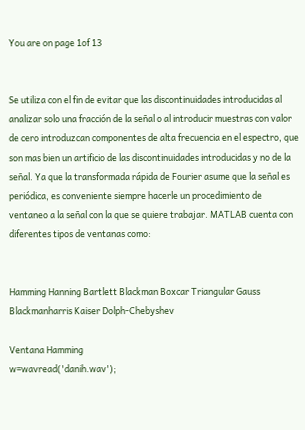You are on page 1of 13


Se utiliza con el fin de evitar que las discontinuidades introducidas al analizar solo una fracción de la señal o al introducir muestras con valor de cero introduzcan componentes de alta frecuencia en el espectro, que son mas bien un artificio de las discontinuidades introducidas y no de la señal. Ya que la transformada rápida de Fourier asume que la señal es periódica, es conveniente siempre hacerle un procedimiento de ventaneo a la señal con la que se quiere trabajar. MATLAB cuenta con diferentes tipos de ventanas como:


Hamming Hanning Bartlett Blackman Boxcar Triangular Gauss Blackmanharris Kaiser Dolph-Chebyshev

Ventana Hamming
w=wavread('danih.wav');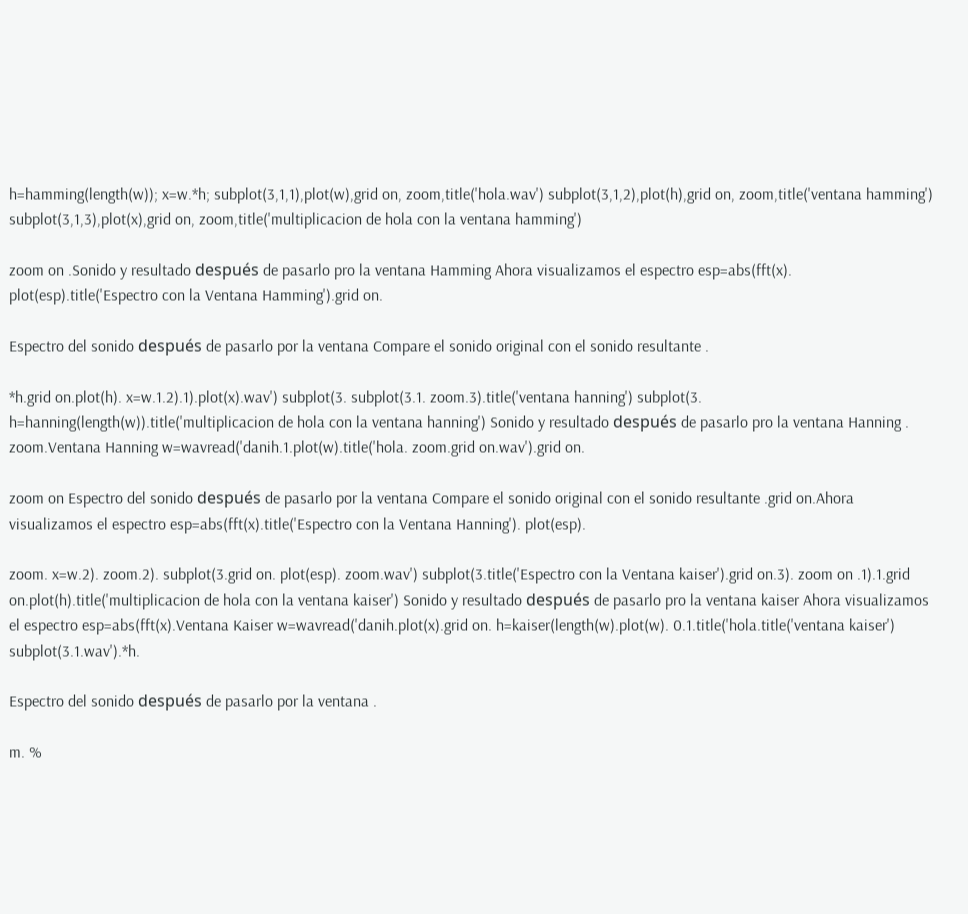h=hamming(length(w)); x=w.*h; subplot(3,1,1),plot(w),grid on, zoom,title('hola.wav') subplot(3,1,2),plot(h),grid on, zoom,title('ventana hamming') subplot(3,1,3),plot(x),grid on, zoom,title('multiplicacion de hola con la ventana hamming')

zoom on .Sonido y resultado después de pasarlo pro la ventana Hamming Ahora visualizamos el espectro esp=abs(fft(x). plot(esp).title('Espectro con la Ventana Hamming').grid on.

Espectro del sonido después de pasarlo por la ventana Compare el sonido original con el sonido resultante .

*h.grid on.plot(h). x=w.1.2).1).plot(x).wav') subplot(3. subplot(3.1. zoom.3).title('ventana hanning') subplot(3. h=hanning(length(w)).title('multiplicacion de hola con la ventana hanning') Sonido y resultado después de pasarlo pro la ventana Hanning . zoom.Ventana Hanning w=wavread('danih.1.plot(w).title('hola. zoom.grid on.wav').grid on.

zoom on Espectro del sonido después de pasarlo por la ventana Compare el sonido original con el sonido resultante .grid on.Ahora visualizamos el espectro esp=abs(fft(x).title('Espectro con la Ventana Hanning'). plot(esp).

zoom. x=w.2). zoom.2). subplot(3.grid on. plot(esp). zoom.wav') subplot(3.title('Espectro con la Ventana kaiser').grid on.3). zoom on .1).1.grid on.plot(h).title('multiplicacion de hola con la ventana kaiser') Sonido y resultado después de pasarlo pro la ventana kaiser Ahora visualizamos el espectro esp=abs(fft(x).Ventana Kaiser w=wavread('danih.plot(x).grid on. h=kaiser(length(w).plot(w). 0.1.title('hola.title('ventana kaiser') subplot(3.1.wav').*h.

Espectro del sonido después de pasarlo por la ventana .

m. %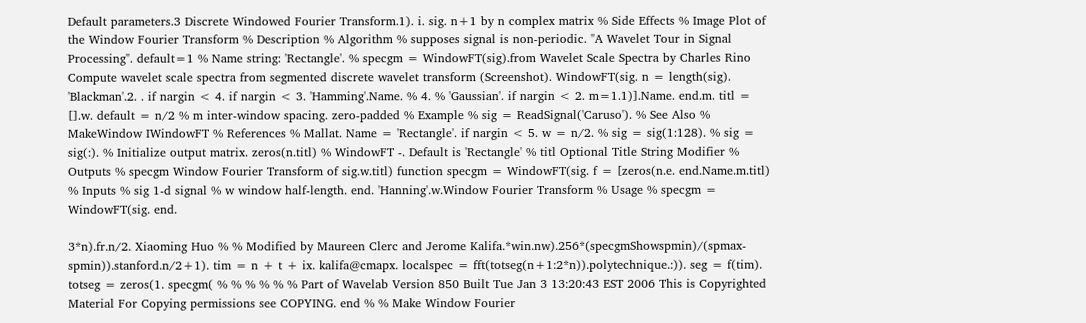Default parameters.3 Discrete Windowed Fourier Transform.1). i. sig. n+1 by n complex matrix % Side Effects % Image Plot of the Window Fourier Transform % Description % Algorithm % supposes signal is non-periodic. "A Wavelet Tour in Signal Processing". default=1 % Name string: 'Rectangle'. % specgm = WindowFT(sig).from Wavelet Scale Spectra by Charles Rino Compute wavelet scale spectra from segmented discrete wavelet transform (Screenshot). WindowFT(sig. n = length(sig). 'Blackman'.2. . if nargin < 4. if nargin < 3. 'Hamming'.Name. % 4. % 'Gaussian'. if nargin < 2. m=1.1)].Name. end.m. titl = [].w. default = n/2 % m inter-window spacing. zero-padded % Example % sig = ReadSignal('Caruso'). % See Also % MakeWindow IWindowFT % References % Mallat. Name = 'Rectangle'. if nargin < 5. w = n/2. % sig = sig(1:128). % sig = sig(:). % Initialize output matrix. zeros(n.titl) % WindowFT -. Default is 'Rectangle' % titl Optional Title String Modifier % Outputs % specgm Window Fourier Transform of sig.w.titl) function specgm = WindowFT(sig. f = [zeros(n.e. end.Name.m.titl) % Inputs % sig 1-d signal % w window half-length. end. 'Hanning'.w.Window Fourier Transform % Usage % specgm = WindowFT(sig. end.

3*n).fr.n/2. Xiaoming Huo % % Modified by Maureen Clerc and Jerome Kalifa.*win.nw).256*(specgmShowspmin)/(spmax-spmin)).stanford.n/2+1). tim = n + t + ix. kalifa@cmapx. localspec = fft(totseg(n+1:2*n)).polytechnique.:)). seg = f(tim). totseg = zeros(1. specgm( % % % % % % Part of Wavelab Version 850 Built Tue Jan 3 13:20:43 EST 2006 This is Copyrighted Material For Copying permissions see COPYING. end % % Make Window Fourier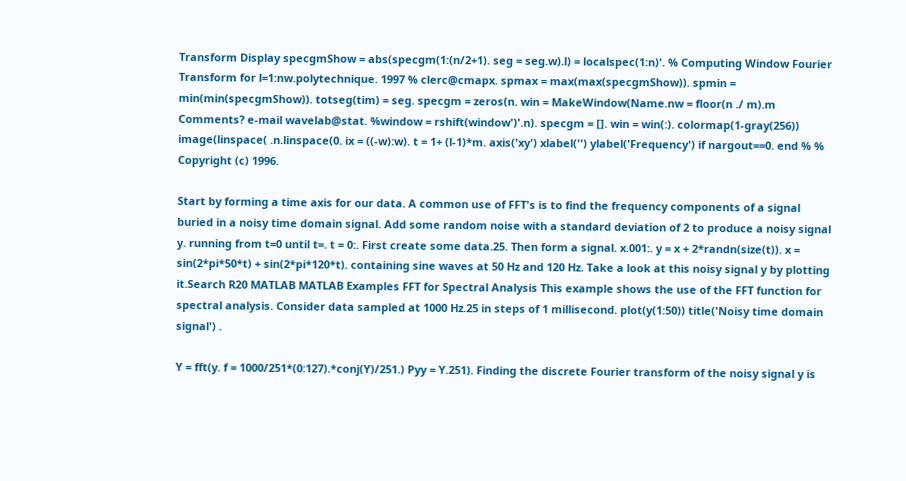Transform Display specgmShow = abs(specgm(1:(n/2+1). seg = seg.w).l) = localspec(1:n)'. % Computing Window Fourier Transform for l=1:nw.polytechnique. 1997 % clerc@cmapx. spmax = max(max(specgmShow)). spmin = min(min(specgmShow)). totseg(tim) = seg. specgm = zeros(n. win = MakeWindow(Name.nw = floor(n ./ m).m Comments? e-mail wavelab@stat. %window = rshift(window')'.n). specgm = []. win = win(:). colormap(1-gray(256)) image(linspace( .n.linspace(0. ix = ((-w):w). t = 1+ (l-1)*m. axis('xy') xlabel('') ylabel('Frequency') if nargout==0. end % % Copyright (c) 1996.

Start by forming a time axis for our data. A common use of FFT's is to find the frequency components of a signal buried in a noisy time domain signal. Add some random noise with a standard deviation of 2 to produce a noisy signal y. running from t=0 until t=. t = 0:. First create some data.25. Then form a signal. x.001:. y = x + 2*randn(size(t)). x = sin(2*pi*50*t) + sin(2*pi*120*t). containing sine waves at 50 Hz and 120 Hz. Take a look at this noisy signal y by plotting it.Search R20 MATLAB MATLAB Examples FFT for Spectral Analysis This example shows the use of the FFT function for spectral analysis. Consider data sampled at 1000 Hz.25 in steps of 1 millisecond. plot(y(1:50)) title('Noisy time domain signal') .

Y = fft(y. f = 1000/251*(0:127).*conj(Y)/251.) Pyy = Y.251). Finding the discrete Fourier transform of the noisy signal y is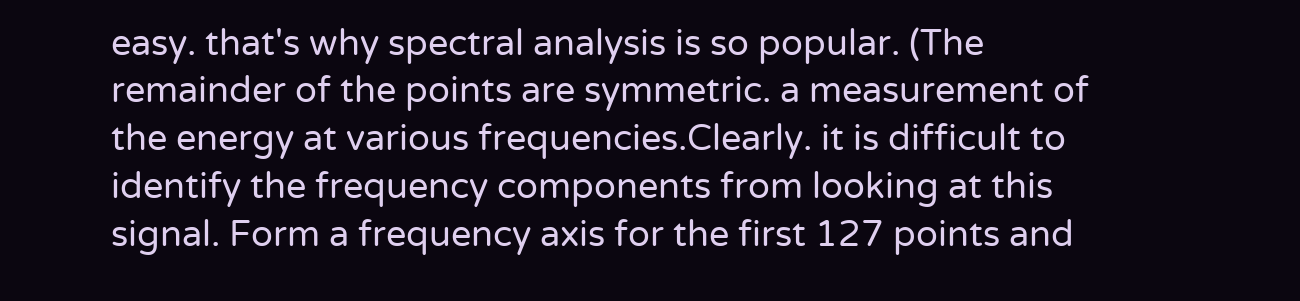easy. that's why spectral analysis is so popular. (The remainder of the points are symmetric. a measurement of the energy at various frequencies.Clearly. it is difficult to identify the frequency components from looking at this signal. Form a frequency axis for the first 127 points and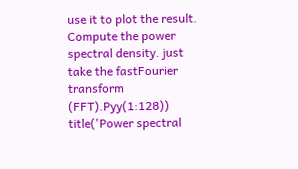use it to plot the result. Compute the power spectral density. just take the fastFourier transform (FFT).Pyy(1:128)) title('Power spectral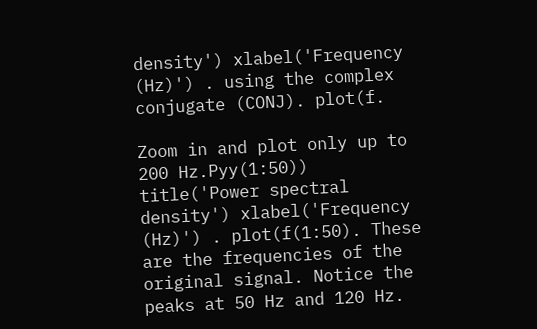density') xlabel('Frequency (Hz)') . using the complex conjugate (CONJ). plot(f.

Zoom in and plot only up to 200 Hz.Pyy(1:50)) title('Power spectral density') xlabel('Frequency (Hz)') . plot(f(1:50). These are the frequencies of the original signal. Notice the peaks at 50 Hz and 120 Hz.